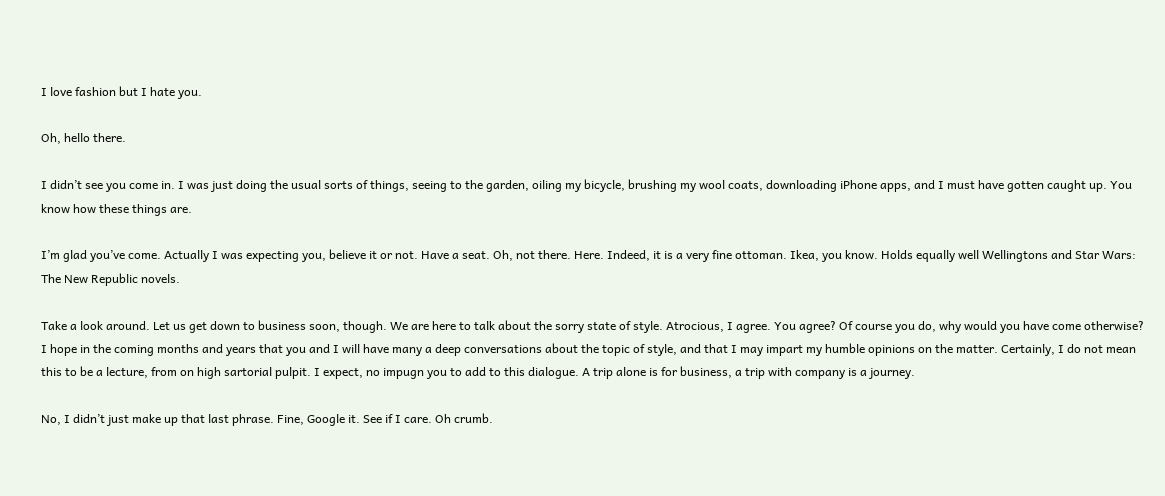I love fashion but I hate you.

Oh, hello there.

I didn’t see you come in. I was just doing the usual sorts of things, seeing to the garden, oiling my bicycle, brushing my wool coats, downloading iPhone apps, and I must have gotten caught up. You know how these things are.

I’m glad you’ve come. Actually I was expecting you, believe it or not. Have a seat. Oh, not there. Here. Indeed, it is a very fine ottoman. Ikea, you know. Holds equally well Wellingtons and Star Wars: The New Republic novels.

Take a look around. Let us get down to business soon, though. We are here to talk about the sorry state of style. Atrocious, I agree. You agree? Of course you do, why would you have come otherwise? I hope in the coming months and years that you and I will have many a deep conversations about the topic of style, and that I may impart my humble opinions on the matter. Certainly, I do not mean this to be a lecture, from on high sartorial pulpit. I expect, no impugn you to add to this dialogue. A trip alone is for business, a trip with company is a journey.

No, I didn’t just make up that last phrase. Fine, Google it. See if I care. Oh crumb.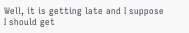Well, it is getting late and I suppose I should get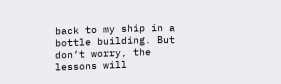back to my ship in a bottle building. But don’t worry, the lessons will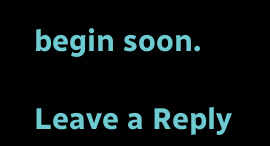begin soon.

Leave a Reply